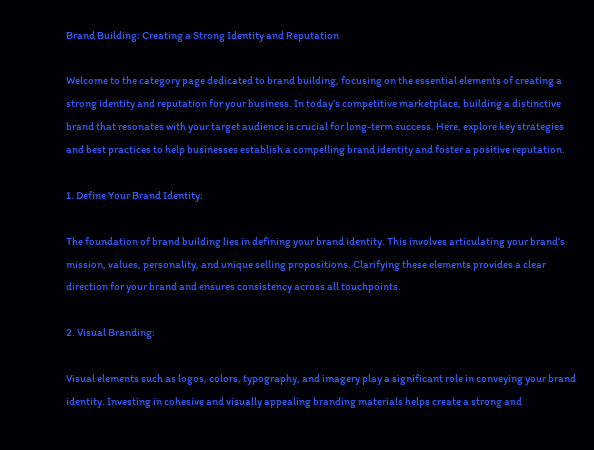Brand Building: Creating a Strong Identity and Reputation

Welcome to the category page dedicated to brand building, focusing on the essential elements of creating a strong identity and reputation for your business. In today’s competitive marketplace, building a distinctive brand that resonates with your target audience is crucial for long-term success. Here, explore key strategies and best practices to help businesses establish a compelling brand identity and foster a positive reputation.

1. Define Your Brand Identity:

The foundation of brand building lies in defining your brand identity. This involves articulating your brand’s mission, values, personality, and unique selling propositions. Clarifying these elements provides a clear direction for your brand and ensures consistency across all touchpoints.

2. Visual Branding:

Visual elements such as logos, colors, typography, and imagery play a significant role in conveying your brand identity. Investing in cohesive and visually appealing branding materials helps create a strong and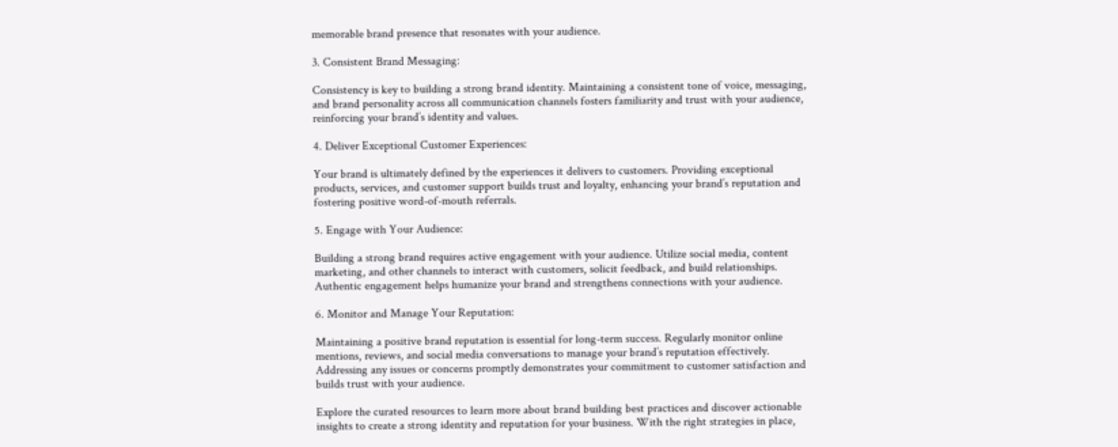memorable brand presence that resonates with your audience.

3. Consistent Brand Messaging:

Consistency is key to building a strong brand identity. Maintaining a consistent tone of voice, messaging, and brand personality across all communication channels fosters familiarity and trust with your audience, reinforcing your brand’s identity and values.

4. Deliver Exceptional Customer Experiences:

Your brand is ultimately defined by the experiences it delivers to customers. Providing exceptional products, services, and customer support builds trust and loyalty, enhancing your brand’s reputation and fostering positive word-of-mouth referrals.

5. Engage with Your Audience:

Building a strong brand requires active engagement with your audience. Utilize social media, content marketing, and other channels to interact with customers, solicit feedback, and build relationships. Authentic engagement helps humanize your brand and strengthens connections with your audience.

6. Monitor and Manage Your Reputation:

Maintaining a positive brand reputation is essential for long-term success. Regularly monitor online mentions, reviews, and social media conversations to manage your brand’s reputation effectively. Addressing any issues or concerns promptly demonstrates your commitment to customer satisfaction and builds trust with your audience.

Explore the curated resources to learn more about brand building best practices and discover actionable insights to create a strong identity and reputation for your business. With the right strategies in place,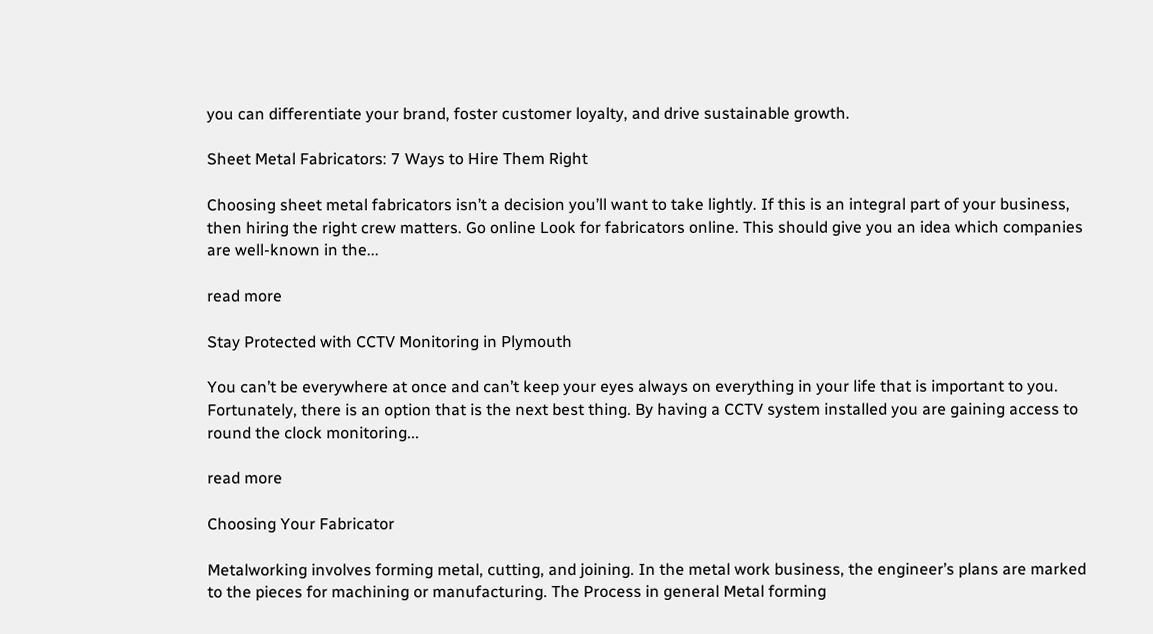you can differentiate your brand, foster customer loyalty, and drive sustainable growth.

Sheet Metal Fabricators: 7 Ways to Hire Them Right

Choosing sheet metal fabricators isn’t a decision you’ll want to take lightly. If this is an integral part of your business, then hiring the right crew matters. Go online Look for fabricators online. This should give you an idea which companies are well-known in the...

read more

Stay Protected with CCTV Monitoring in Plymouth

You can’t be everywhere at once and can’t keep your eyes always on everything in your life that is important to you. Fortunately, there is an option that is the next best thing. By having a CCTV system installed you are gaining access to round the clock monitoring...

read more

Choosing Your Fabricator

Metalworking involves forming metal, cutting, and joining. In the metal work business, the engineer’s plans are marked to the pieces for machining or manufacturing. The Process in general Metal forming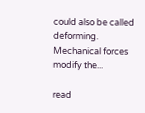could also be called deforming. Mechanical forces modify the...

read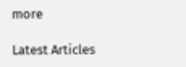more

Latest Articles